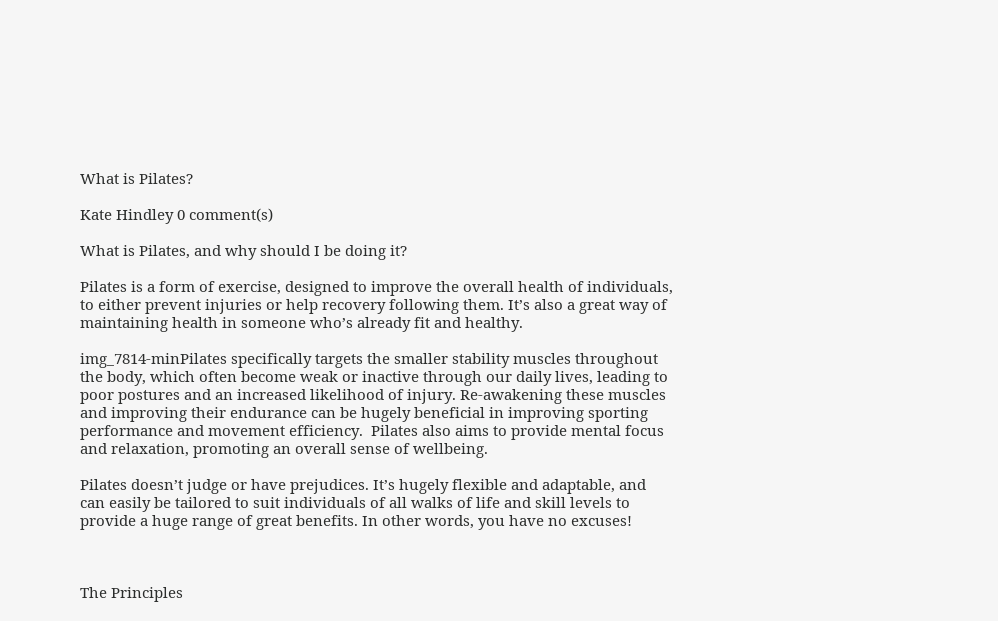What is Pilates?

Kate Hindley 0 comment(s)

What is Pilates, and why should I be doing it?

Pilates is a form of exercise, designed to improve the overall health of individuals, to either prevent injuries or help recovery following them. It’s also a great way of maintaining health in someone who’s already fit and healthy.

img_7814-minPilates specifically targets the smaller stability muscles throughout the body, which often become weak or inactive through our daily lives, leading to poor postures and an increased likelihood of injury. Re-awakening these muscles and improving their endurance can be hugely beneficial in improving sporting performance and movement efficiency.  Pilates also aims to provide mental focus and relaxation, promoting an overall sense of wellbeing.

Pilates doesn’t judge or have prejudices. It’s hugely flexible and adaptable, and can easily be tailored to suit individuals of all walks of life and skill levels to provide a huge range of great benefits. In other words, you have no excuses!



The Principles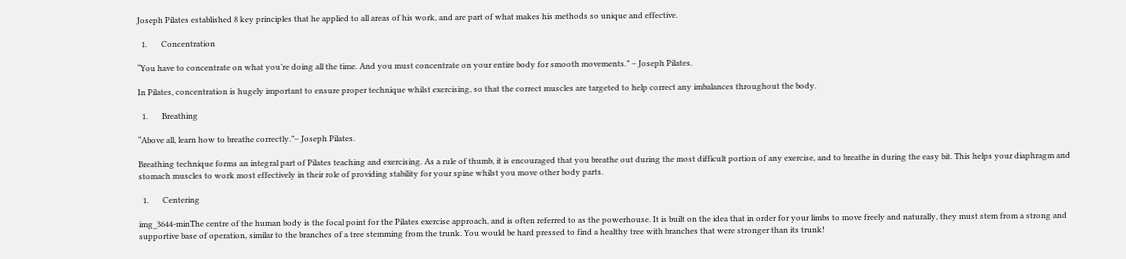Joseph Pilates established 8 key principles that he applied to all areas of his work, and are part of what makes his methods so unique and effective.

  1.       Concentration

“You have to concentrate on what you’re doing all the time. And you must concentrate on your entire body for smooth movements.” – Joseph Pilates.

In Pilates, concentration is hugely important to ensure proper technique whilst exercising, so that the correct muscles are targeted to help correct any imbalances throughout the body.

  1.       Breathing

“Above all, learn how to breathe correctly.”– Joseph Pilates.

Breathing technique forms an integral part of Pilates teaching and exercising. As a rule of thumb, it is encouraged that you breathe out during the most difficult portion of any exercise, and to breathe in during the easy bit. This helps your diaphragm and stomach muscles to work most effectively in their role of providing stability for your spine whilst you move other body parts.

  1.       Centering

img_3644-minThe centre of the human body is the focal point for the Pilates exercise approach, and is often referred to as the powerhouse. It is built on the idea that in order for your limbs to move freely and naturally, they must stem from a strong and supportive base of operation, similar to the branches of a tree stemming from the trunk. You would be hard pressed to find a healthy tree with branches that were stronger than its trunk!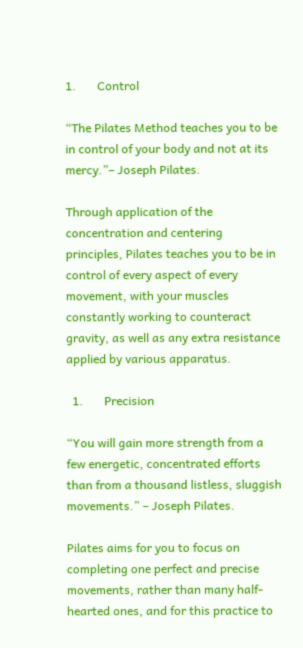1.       Control

“The Pilates Method teaches you to be in control of your body and not at its mercy.”– Joseph Pilates.

Through application of the concentration and centering principles, Pilates teaches you to be in control of every aspect of every movement, with your muscles constantly working to counteract gravity, as well as any extra resistance applied by various apparatus.

  1.       Precision

“You will gain more strength from a few energetic, concentrated efforts than from a thousand listless, sluggish movements.” – Joseph Pilates.

Pilates aims for you to focus on completing one perfect and precise movements, rather than many half-hearted ones, and for this practice to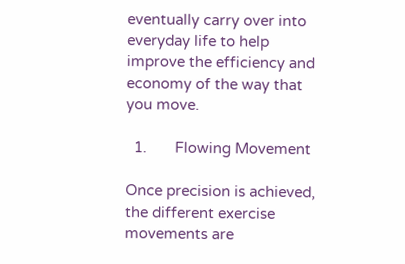eventually carry over into everyday life to help improve the efficiency and economy of the way that you move.

  1.       Flowing Movement

Once precision is achieved, the different exercise movements are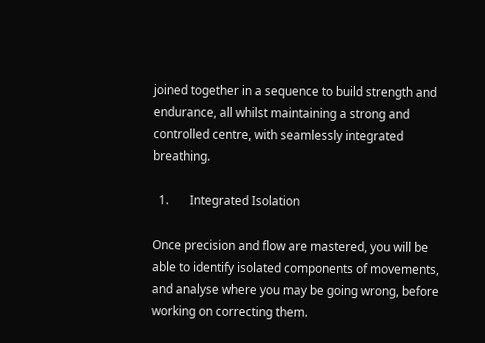joined together in a sequence to build strength and endurance, all whilst maintaining a strong and controlled centre, with seamlessly integrated breathing.

  1.       Integrated Isolation

Once precision and flow are mastered, you will be able to identify isolated components of movements, and analyse where you may be going wrong, before working on correcting them.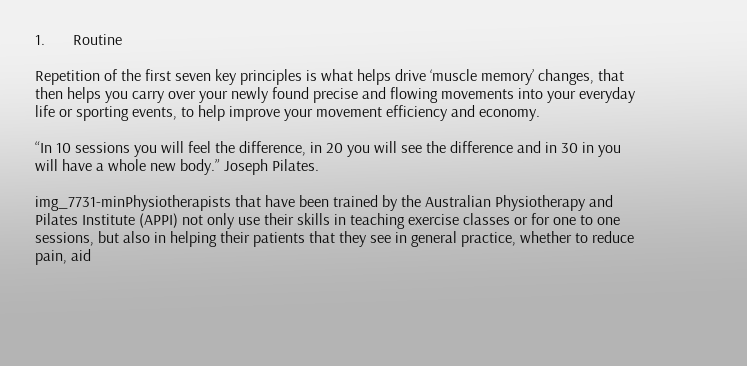1.       Routine

Repetition of the first seven key principles is what helps drive ‘muscle memory’ changes, that then helps you carry over your newly found precise and flowing movements into your everyday life or sporting events, to help improve your movement efficiency and economy.

“In 10 sessions you will feel the difference, in 20 you will see the difference and in 30 in you will have a whole new body.” Joseph Pilates.

img_7731-minPhysiotherapists that have been trained by the Australian Physiotherapy and Pilates Institute (APPI) not only use their skills in teaching exercise classes or for one to one sessions, but also in helping their patients that they see in general practice, whether to reduce pain, aid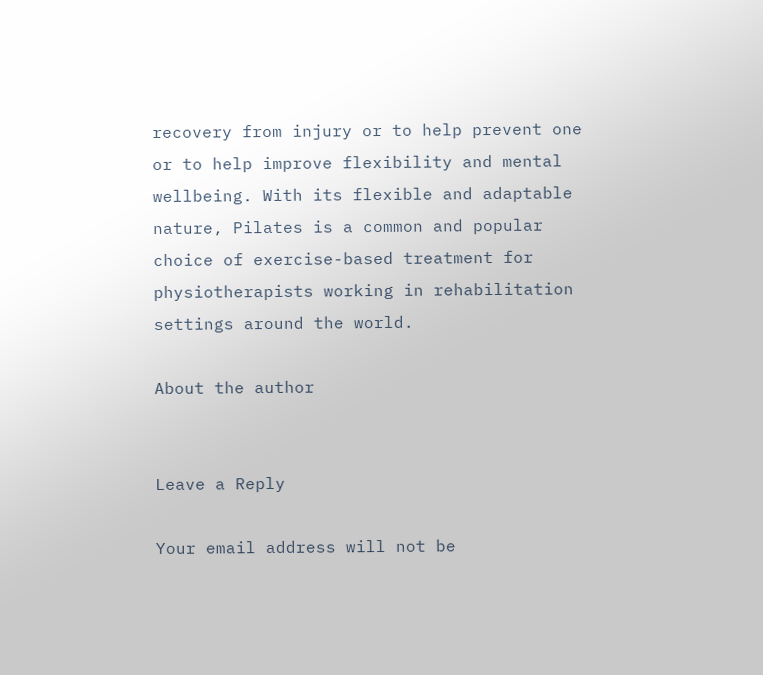recovery from injury or to help prevent one or to help improve flexibility and mental wellbeing. With its flexible and adaptable nature, Pilates is a common and popular choice of exercise-based treatment for physiotherapists working in rehabilitation settings around the world.

About the author


Leave a Reply

Your email address will not be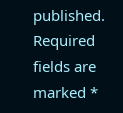published. Required fields are marked *